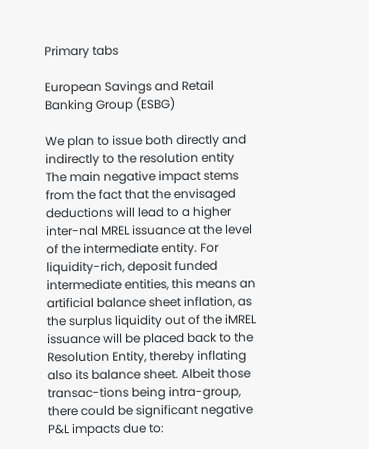Primary tabs

European Savings and Retail Banking Group (ESBG)

We plan to issue both directly and indirectly to the resolution entity
The main negative impact stems from the fact that the envisaged deductions will lead to a higher inter-nal MREL issuance at the level of the intermediate entity. For liquidity-rich, deposit funded intermediate entities, this means an artificial balance sheet inflation, as the surplus liquidity out of the iMREL issuance will be placed back to the Resolution Entity, thereby inflating also its balance sheet. Albeit those transac-tions being intra-group, there could be significant negative P&L impacts due to: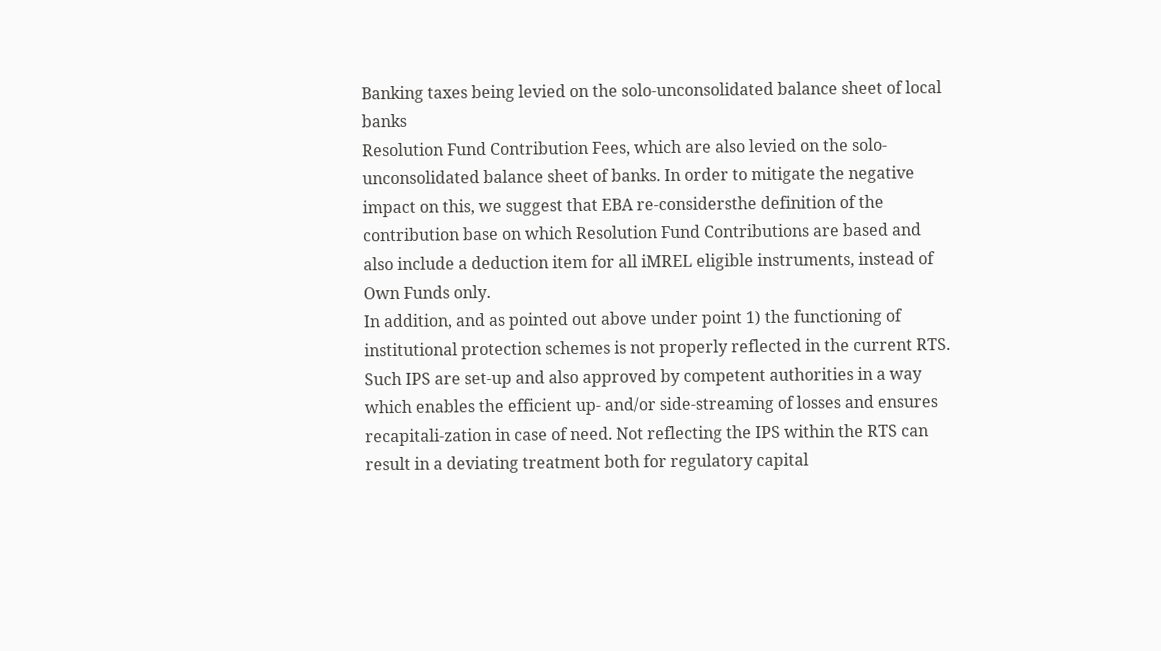Banking taxes being levied on the solo-unconsolidated balance sheet of local banks
Resolution Fund Contribution Fees, which are also levied on the solo-unconsolidated balance sheet of banks. In order to mitigate the negative impact on this, we suggest that EBA re-considersthe definition of the contribution base on which Resolution Fund Contributions are based and also include a deduction item for all iMREL eligible instruments, instead of Own Funds only.
In addition, and as pointed out above under point 1) the functioning of institutional protection schemes is not properly reflected in the current RTS. Such IPS are set-up and also approved by competent authorities in a way which enables the efficient up- and/or side-streaming of losses and ensures recapitali-zation in case of need. Not reflecting the IPS within the RTS can result in a deviating treatment both for regulatory capital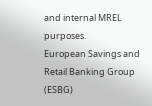and internal MREL purposes.
European Savings and Retail Banking Group (ESBG)